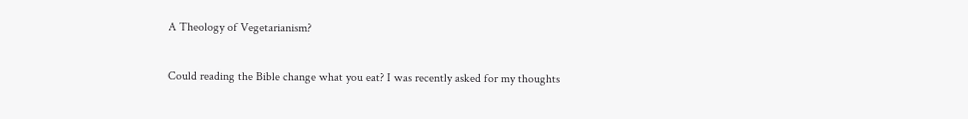A Theology of Vegetarianism?

Could reading the Bible change what you eat? I was recently asked for my thoughts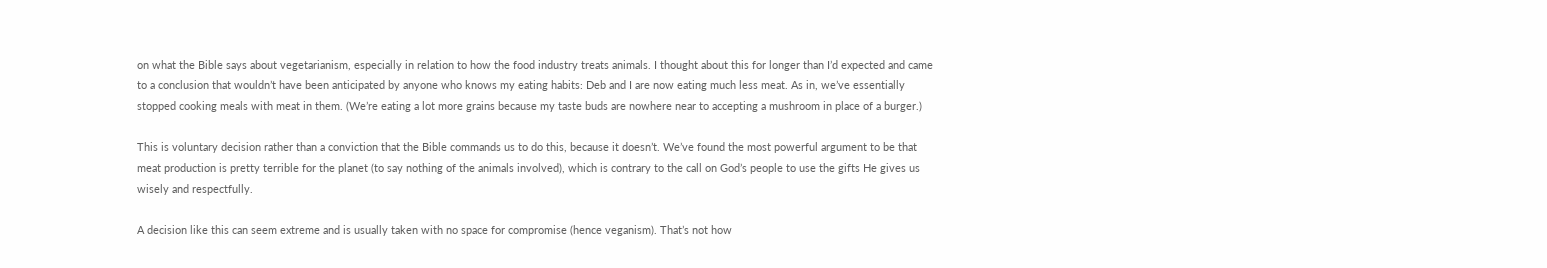on what the Bible says about vegetarianism, especially in relation to how the food industry treats animals. I thought about this for longer than I’d expected and came to a conclusion that wouldn’t have been anticipated by anyone who knows my eating habits: Deb and I are now eating much less meat. As in, we’ve essentially stopped cooking meals with meat in them. (We’re eating a lot more grains because my taste buds are nowhere near to accepting a mushroom in place of a burger.)

This is voluntary decision rather than a conviction that the Bible commands us to do this, because it doesn’t. We’ve found the most powerful argument to be that meat production is pretty terrible for the planet (to say nothing of the animals involved), which is contrary to the call on God’s people to use the gifts He gives us wisely and respectfully.

A decision like this can seem extreme and is usually taken with no space for compromise (hence veganism). That’s not how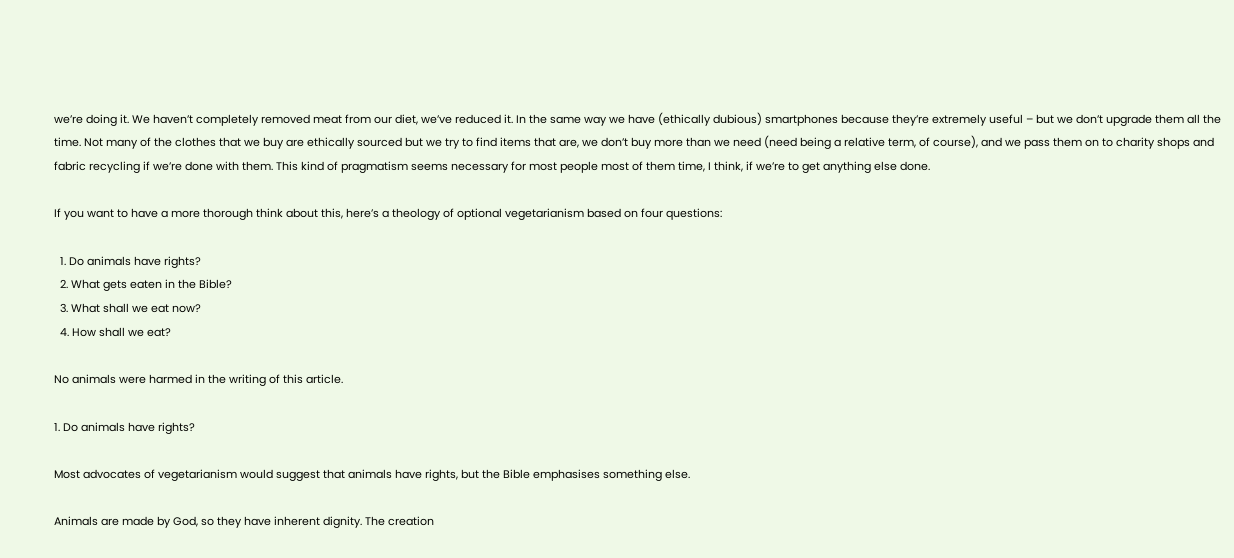we’re doing it. We haven’t completely removed meat from our diet, we’ve reduced it. In the same way we have (ethically dubious) smartphones because they’re extremely useful – but we don’t upgrade them all the time. Not many of the clothes that we buy are ethically sourced but we try to find items that are, we don’t buy more than we need (need being a relative term, of course), and we pass them on to charity shops and fabric recycling if we’re done with them. This kind of pragmatism seems necessary for most people most of them time, I think, if we’re to get anything else done.

If you want to have a more thorough think about this, here’s a theology of optional vegetarianism based on four questions:

  1. Do animals have rights?
  2. What gets eaten in the Bible?
  3. What shall we eat now?
  4. How shall we eat?

No animals were harmed in the writing of this article.

1. Do animals have rights?

Most advocates of vegetarianism would suggest that animals have rights, but the Bible emphasises something else.

Animals are made by God, so they have inherent dignity. The creation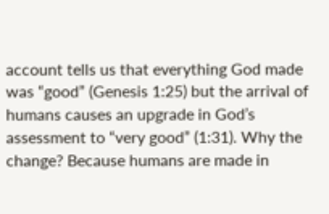account tells us that everything God made was “good” (Genesis 1:25) but the arrival of humans causes an upgrade in God’s assessment to “very good” (1:31). Why the change? Because humans are made in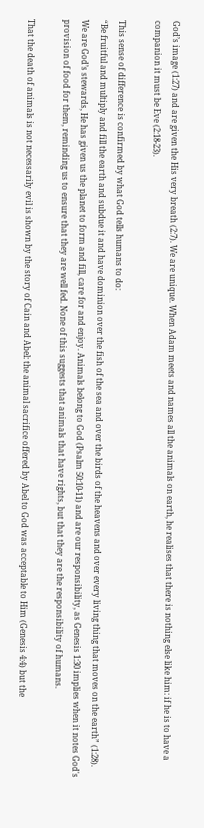God’s image (1:27) and are given the His very breath (2:7). We are unique. When Adam meets and names all the animals on earth, he realises that there is nothing else like him: if he is to have a companion it must be Eve (2:18-23).

This sense of difference is confirmed by what God tells humans to do:
“Be fruitful and multiply and fill the earth and subdue it and have dominion over the fish of the sea and over the birds of the heavens and over every living thing that moves on the earth” (1:28).
We are God’s stewards, He has given us the planet to form and fill, care for and enjoy. Animals belong to God (Psalm 50:10-11) and are our responsibility, as Genesis 1:30 implies when it notes God's provision of food for them, reminding us to ensure that they are well fed. None of this suggests that animals that have rights, but that they are the responsibility of humans.

That the death of animals is not necessarily evil is shown by the story of Cain and Abel: the animal sacrifice offered by Abel to God was acceptable to Him (Genesis 4:4) but the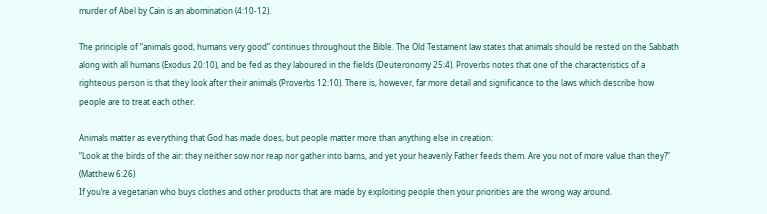murder of Abel by Cain is an abomination (4:10-12).

The principle of “animals good, humans very good” continues throughout the Bible. The Old Testament law states that animals should be rested on the Sabbath along with all humans (Exodus 20:10), and be fed as they laboured in the fields (Deuteronomy 25:4). Proverbs notes that one of the characteristics of a righteous person is that they look after their animals (Proverbs 12:10). There is, however, far more detail and significance to the laws which describe how people are to treat each other.

Animals matter as everything that God has made does, but people matter more than anything else in creation:
“Look at the birds of the air: they neither sow nor reap nor gather into barns, and yet your heavenly Father feeds them. Are you not of more value than they?” (Matthew 6:26)
If you’re a vegetarian who buys clothes and other products that are made by exploiting people then your priorities are the wrong way around.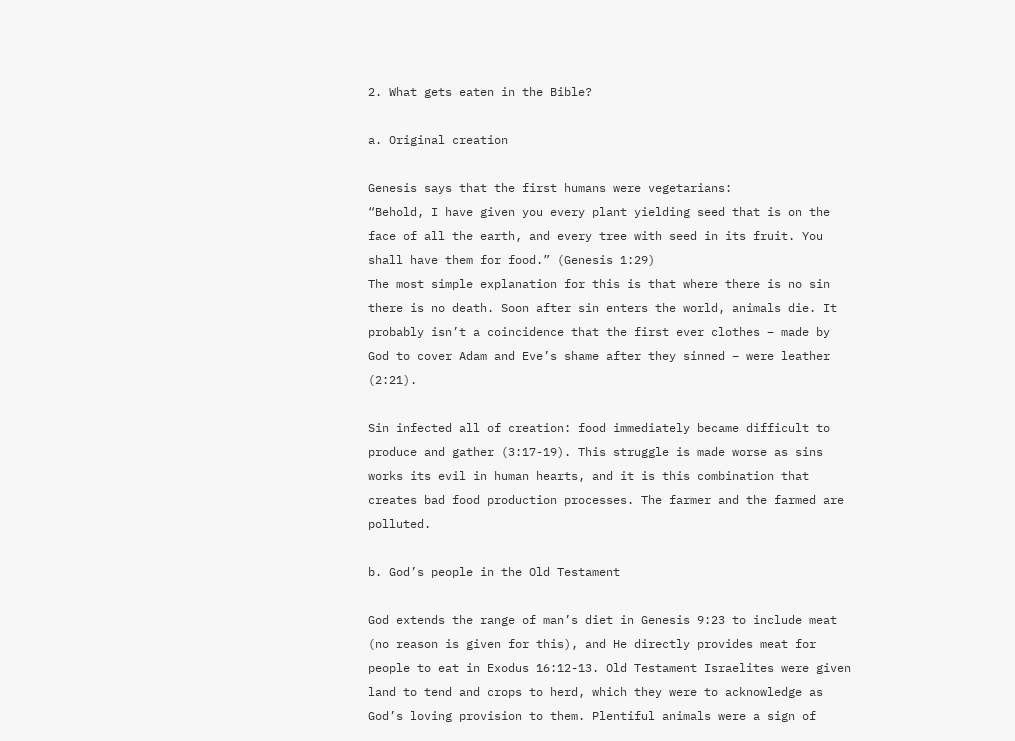2. What gets eaten in the Bible?

a. Original creation

Genesis says that the first humans were vegetarians:
“Behold, I have given you every plant yielding seed that is on the face of all the earth, and every tree with seed in its fruit. You shall have them for food.” (Genesis 1:29)
The most simple explanation for this is that where there is no sin there is no death. Soon after sin enters the world, animals die. It probably isn’t a coincidence that the first ever clothes – made by God to cover Adam and Eve’s shame after they sinned – were leather (2:21).

Sin infected all of creation: food immediately became difficult to produce and gather (3:17-19). This struggle is made worse as sins works its evil in human hearts, and it is this combination that creates bad food production processes. The farmer and the farmed are polluted.

b. God’s people in the Old Testament

God extends the range of man’s diet in Genesis 9:23 to include meat (no reason is given for this), and He directly provides meat for people to eat in Exodus 16:12-13. Old Testament Israelites were given land to tend and crops to herd, which they were to acknowledge as God’s loving provision to them. Plentiful animals were a sign of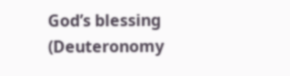God’s blessing (Deuteronomy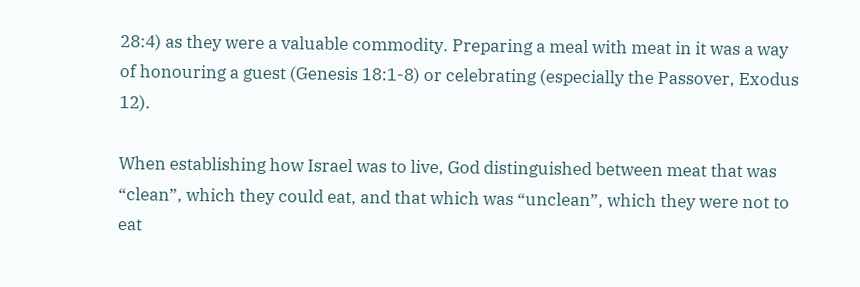28:4) as they were a valuable commodity. Preparing a meal with meat in it was a way of honouring a guest (Genesis 18:1-8) or celebrating (especially the Passover, Exodus 12).

When establishing how Israel was to live, God distinguished between meat that was “clean”, which they could eat, and that which was “unclean”, which they were not to eat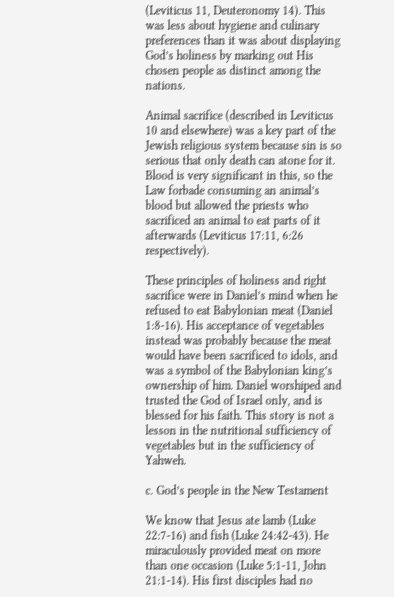(Leviticus 11, Deuteronomy 14). This was less about hygiene and culinary preferences than it was about displaying God’s holiness by marking out His chosen people as distinct among the nations.

Animal sacrifice (described in Leviticus 10 and elsewhere) was a key part of the Jewish religious system because sin is so serious that only death can atone for it. Blood is very significant in this, so the Law forbade consuming an animal’s blood but allowed the priests who sacrificed an animal to eat parts of it afterwards (Leviticus 17:11, 6:26 respectively).

These principles of holiness and right sacrifice were in Daniel’s mind when he refused to eat Babylonian meat (Daniel 1:8-16). His acceptance of vegetables instead was probably because the meat would have been sacrificed to idols, and was a symbol of the Babylonian king’s ownership of him. Daniel worshiped and trusted the God of Israel only, and is blessed for his faith. This story is not a lesson in the nutritional sufficiency of vegetables but in the sufficiency of Yahweh.

c. God’s people in the New Testament

We know that Jesus ate lamb (Luke 22:7-16) and fish (Luke 24:42-43). He miraculously provided meat on more than one occasion (Luke 5:1-11, John 21:1-14). His first disciples had no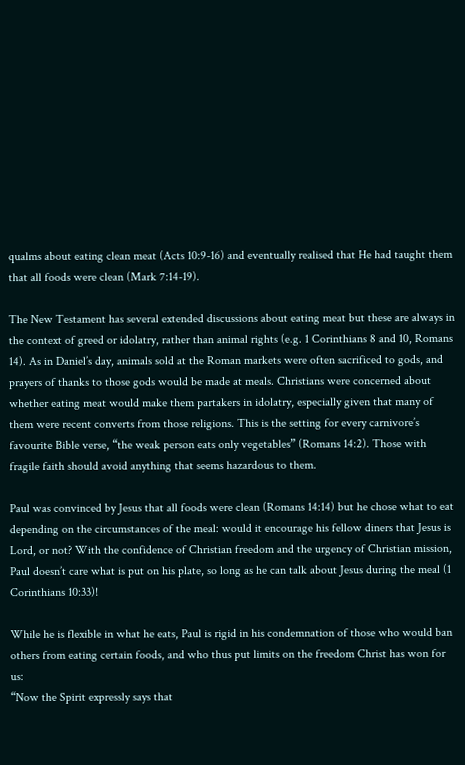qualms about eating clean meat (Acts 10:9-16) and eventually realised that He had taught them that all foods were clean (Mark 7:14-19).

The New Testament has several extended discussions about eating meat but these are always in the context of greed or idolatry, rather than animal rights (e.g. 1 Corinthians 8 and 10, Romans 14). As in Daniel’s day, animals sold at the Roman markets were often sacrificed to gods, and prayers of thanks to those gods would be made at meals. Christians were concerned about whether eating meat would make them partakers in idolatry, especially given that many of them were recent converts from those religions. This is the setting for every carnivore’s favourite Bible verse, “the weak person eats only vegetables” (Romans 14:2). Those with fragile faith should avoid anything that seems hazardous to them.

Paul was convinced by Jesus that all foods were clean (Romans 14:14) but he chose what to eat depending on the circumstances of the meal: would it encourage his fellow diners that Jesus is Lord, or not? With the confidence of Christian freedom and the urgency of Christian mission, Paul doesn’t care what is put on his plate, so long as he can talk about Jesus during the meal (1 Corinthians 10:33)!

While he is flexible in what he eats, Paul is rigid in his condemnation of those who would ban others from eating certain foods, and who thus put limits on the freedom Christ has won for us:
“Now the Spirit expressly says that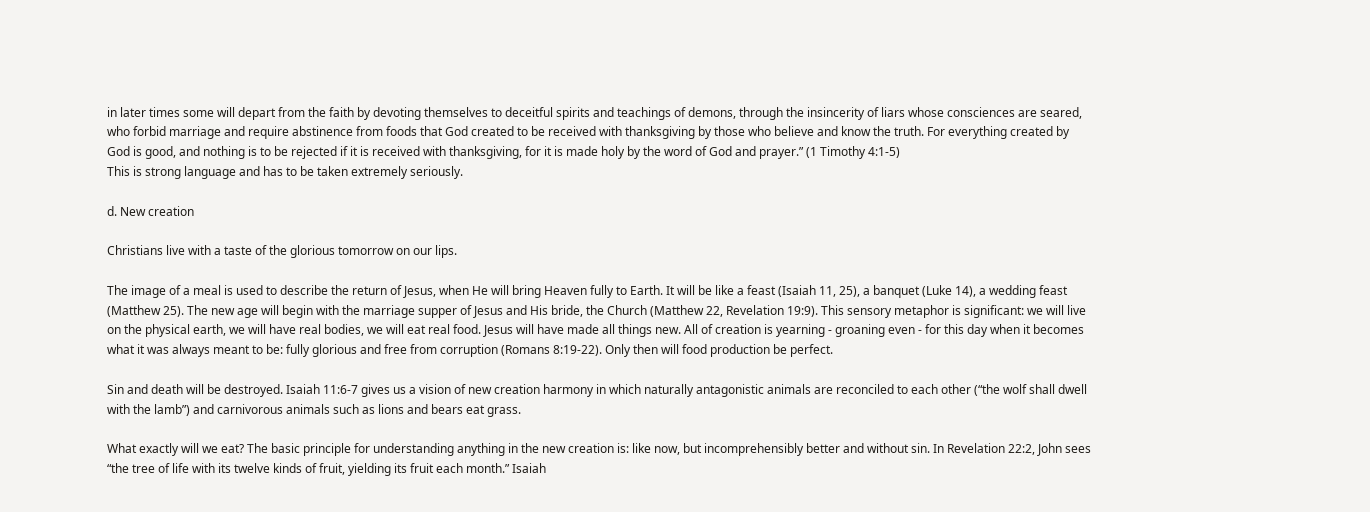in later times some will depart from the faith by devoting themselves to deceitful spirits and teachings of demons, through the insincerity of liars whose consciences are seared, who forbid marriage and require abstinence from foods that God created to be received with thanksgiving by those who believe and know the truth. For everything created by God is good, and nothing is to be rejected if it is received with thanksgiving, for it is made holy by the word of God and prayer.” (1 Timothy 4:1-5)
This is strong language and has to be taken extremely seriously.

d. New creation

Christians live with a taste of the glorious tomorrow on our lips.

The image of a meal is used to describe the return of Jesus, when He will bring Heaven fully to Earth. It will be like a feast (Isaiah 11, 25), a banquet (Luke 14), a wedding feast (Matthew 25). The new age will begin with the marriage supper of Jesus and His bride, the Church (Matthew 22, Revelation 19:9). This sensory metaphor is significant: we will live on the physical earth, we will have real bodies, we will eat real food. Jesus will have made all things new. All of creation is yearning - groaning even - for this day when it becomes what it was always meant to be: fully glorious and free from corruption (Romans 8:19-22). Only then will food production be perfect.

Sin and death will be destroyed. Isaiah 11:6-7 gives us a vision of new creation harmony in which naturally antagonistic animals are reconciled to each other (“the wolf shall dwell with the lamb”) and carnivorous animals such as lions and bears eat grass.

What exactly will we eat? The basic principle for understanding anything in the new creation is: like now, but incomprehensibly better and without sin. In Revelation 22:2, John sees “the tree of life with its twelve kinds of fruit, yielding its fruit each month.” Isaiah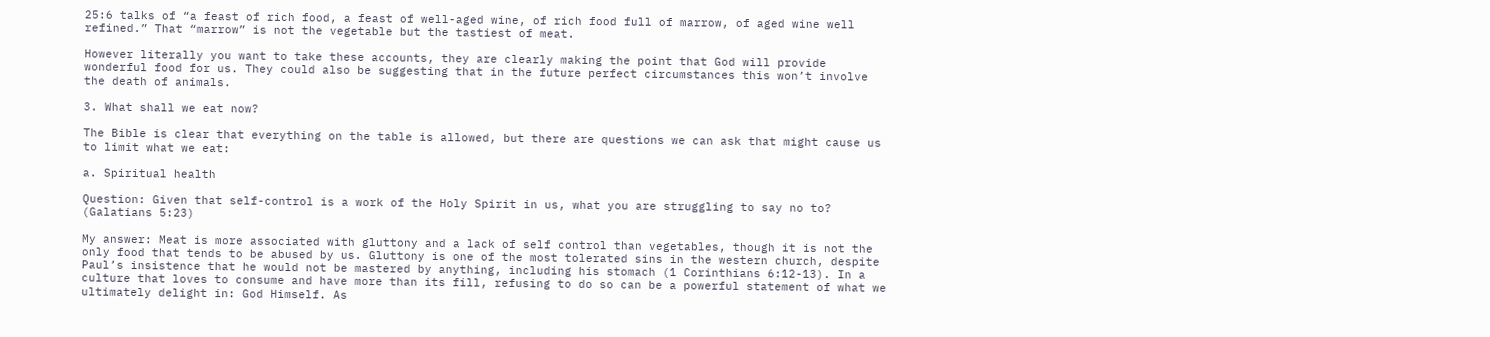25:6 talks of “a feast of rich food, a feast of well-aged wine, of rich food full of marrow, of aged wine well refined.” That “marrow” is not the vegetable but the tastiest of meat.

However literally you want to take these accounts, they are clearly making the point that God will provide wonderful food for us. They could also be suggesting that in the future perfect circumstances this won’t involve the death of animals.

3. What shall we eat now?

The Bible is clear that everything on the table is allowed, but there are questions we can ask that might cause us to limit what we eat:

a. Spiritual health

Question: Given that self-control is a work of the Holy Spirit in us, what you are struggling to say no to? (Galatians 5:23)

My answer: Meat is more associated with gluttony and a lack of self control than vegetables, though it is not the only food that tends to be abused by us. Gluttony is one of the most tolerated sins in the western church, despite Paul’s insistence that he would not be mastered by anything, including his stomach (1 Corinthians 6:12-13). In a culture that loves to consume and have more than its fill, refusing to do so can be a powerful statement of what we ultimately delight in: God Himself. As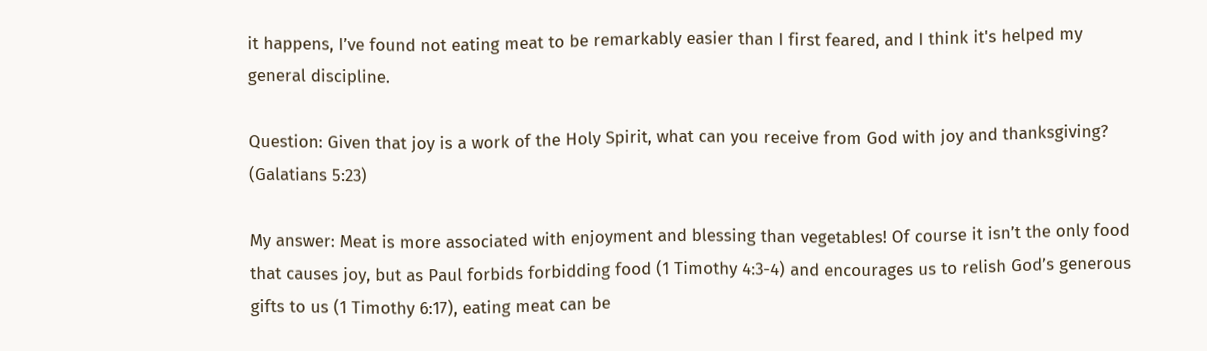it happens, I’ve found not eating meat to be remarkably easier than I first feared, and I think it's helped my general discipline.

Question: Given that joy is a work of the Holy Spirit, what can you receive from God with joy and thanksgiving? (Galatians 5:23)

My answer: Meat is more associated with enjoyment and blessing than vegetables! Of course it isn’t the only food that causes joy, but as Paul forbids forbidding food (1 Timothy 4:3-4) and encourages us to relish God’s generous gifts to us (1 Timothy 6:17), eating meat can be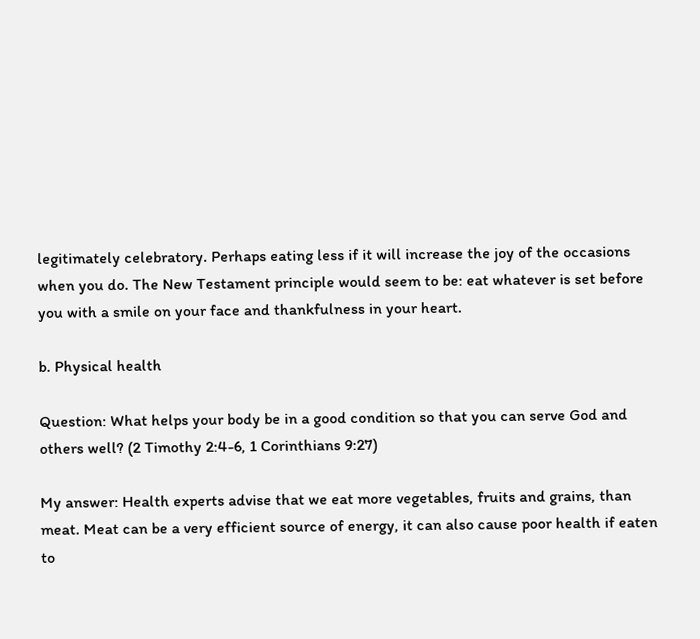legitimately celebratory. Perhaps eating less if it will increase the joy of the occasions when you do. The New Testament principle would seem to be: eat whatever is set before you with a smile on your face and thankfulness in your heart.

b. Physical health

Question: What helps your body be in a good condition so that you can serve God and others well? (2 Timothy 2:4-6, 1 Corinthians 9:27)

My answer: Health experts advise that we eat more vegetables, fruits and grains, than meat. Meat can be a very efficient source of energy, it can also cause poor health if eaten to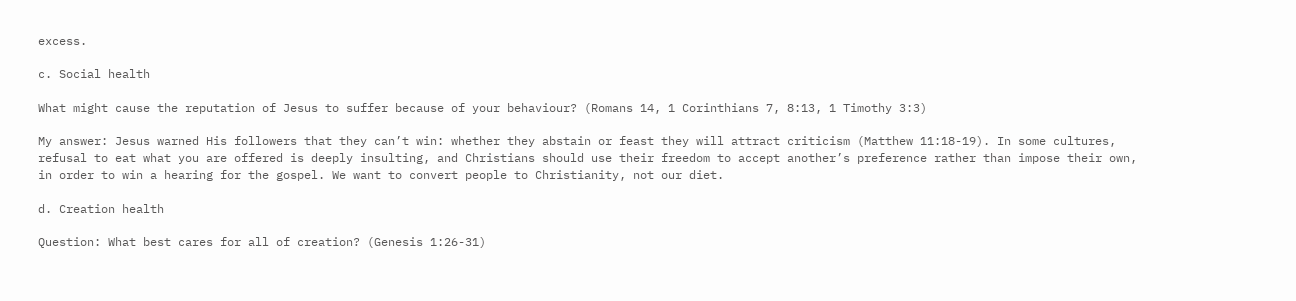excess.

c. Social health

What might cause the reputation of Jesus to suffer because of your behaviour? (Romans 14, 1 Corinthians 7, 8:13, 1 Timothy 3:3)

My answer: Jesus warned His followers that they can’t win: whether they abstain or feast they will attract criticism (Matthew 11:18-19). In some cultures, refusal to eat what you are offered is deeply insulting, and Christians should use their freedom to accept another’s preference rather than impose their own, in order to win a hearing for the gospel. We want to convert people to Christianity, not our diet.

d. Creation health

Question: What best cares for all of creation? (Genesis 1:26-31)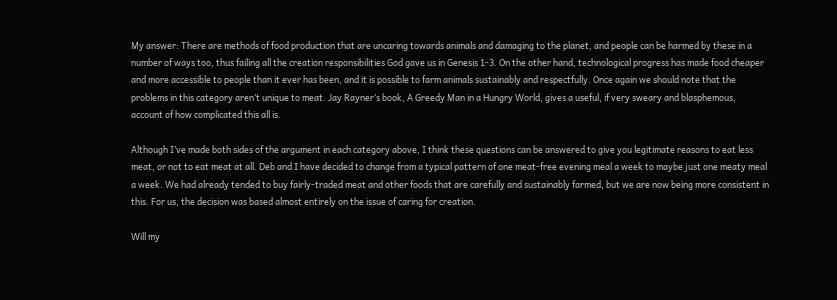My answer: There are methods of food production that are uncaring towards animals and damaging to the planet, and people can be harmed by these in a number of ways too, thus failing all the creation responsibilities God gave us in Genesis 1-3. On the other hand, technological progress has made food cheaper and more accessible to people than it ever has been, and it is possible to farm animals sustainably and respectfully. Once again we should note that the problems in this category aren’t unique to meat. Jay Rayner’s book, A Greedy Man in a Hungry World, gives a useful, if very sweary and blasphemous, account of how complicated this all is.

Although I’ve made both sides of the argument in each category above, I think these questions can be answered to give you legitimate reasons to eat less meat, or not to eat meat at all. Deb and I have decided to change from a typical pattern of one meat-free evening meal a week to maybe just one meaty meal a week. We had already tended to buy fairly-traded meat and other foods that are carefully and sustainably farmed, but we are now being more consistent in this. For us, the decision was based almost entirely on the issue of caring for creation.

Will my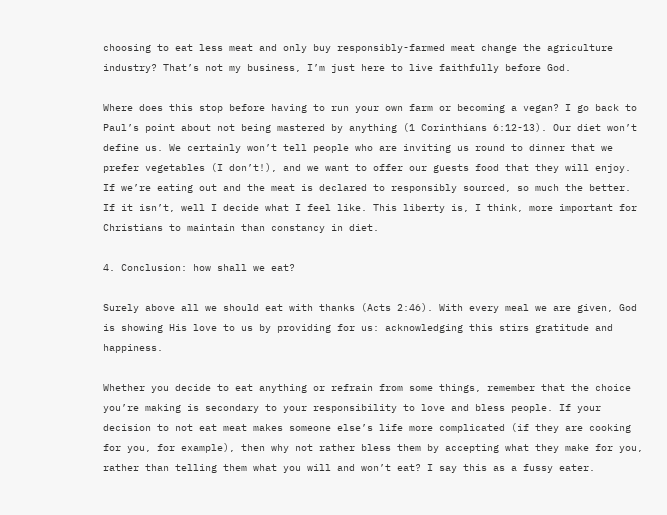choosing to eat less meat and only buy responsibly-farmed meat change the agriculture industry? That’s not my business, I’m just here to live faithfully before God.

Where does this stop before having to run your own farm or becoming a vegan? I go back to Paul’s point about not being mastered by anything (1 Corinthians 6:12-13). Our diet won’t define us. We certainly won’t tell people who are inviting us round to dinner that we prefer vegetables (I don’t!), and we want to offer our guests food that they will enjoy. If we’re eating out and the meat is declared to responsibly sourced, so much the better. If it isn’t, well I decide what I feel like. This liberty is, I think, more important for Christians to maintain than constancy in diet.

4. Conclusion: how shall we eat?

Surely above all we should eat with thanks (Acts 2:46). With every meal we are given, God is showing His love to us by providing for us: acknowledging this stirs gratitude and happiness.

Whether you decide to eat anything or refrain from some things, remember that the choice you’re making is secondary to your responsibility to love and bless people. If your decision to not eat meat makes someone else’s life more complicated (if they are cooking for you, for example), then why not rather bless them by accepting what they make for you, rather than telling them what you will and won’t eat? I say this as a fussy eater.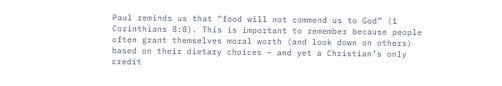Paul reminds us that “food will not commend us to God” (1 Corinthians 8:8). This is important to remember because people often grant themselves moral worth (and look down on others) based on their dietary choices – and yet a Christian’s only credit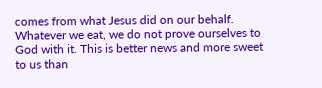comes from what Jesus did on our behalf. Whatever we eat, we do not prove ourselves to God with it. This is better news and more sweet to us than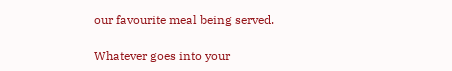our favourite meal being served.

Whatever goes into your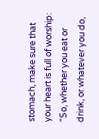stomach, make sure that your heart is full of worship:
“So, whether you eat or drink, or whatever you do,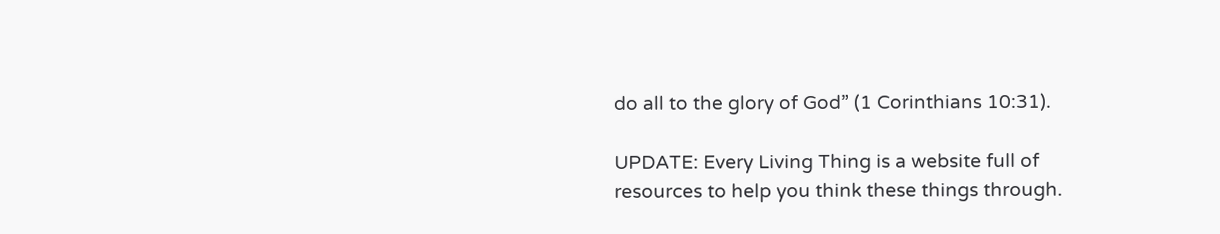do all to the glory of God” (1 Corinthians 10:31).

UPDATE: Every Living Thing is a website full of resources to help you think these things through.